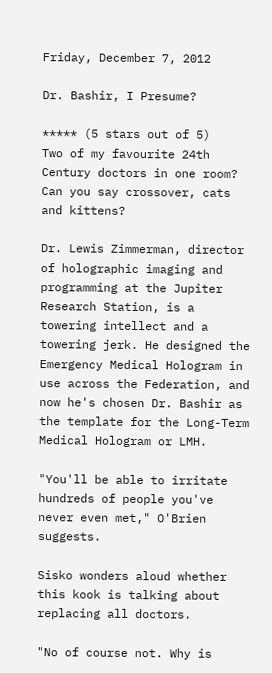Friday, December 7, 2012

Dr. Bashir, I Presume?

***** (5 stars out of 5)
Two of my favourite 24th Century doctors in one room? Can you say crossover, cats and kittens?

Dr. Lewis Zimmerman, director of holographic imaging and programming at the Jupiter Research Station, is a towering intellect and a towering jerk. He designed the Emergency Medical Hologram in use across the Federation, and now he's chosen Dr. Bashir as the template for the Long-Term Medical Hologram or LMH.

"You'll be able to irritate hundreds of people you've never even met," O'Brien suggests.

Sisko wonders aloud whether this kook is talking about replacing all doctors.

"No of course not. Why is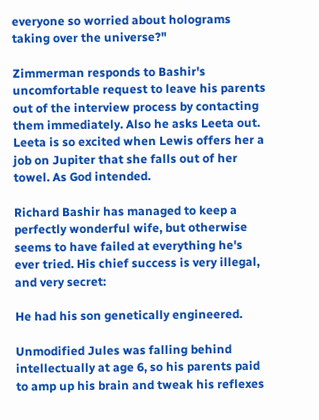everyone so worried about holograms taking over the universe?"

Zimmerman responds to Bashir's uncomfortable request to leave his parents out of the interview process by contacting them immediately. Also he asks Leeta out. Leeta is so excited when Lewis offers her a job on Jupiter that she falls out of her towel. As God intended.

Richard Bashir has managed to keep a perfectly wonderful wife, but otherwise seems to have failed at everything he's ever tried. His chief success is very illegal, and very secret:

He had his son genetically engineered.

Unmodified Jules was falling behind intellectually at age 6, so his parents paid to amp up his brain and tweak his reflexes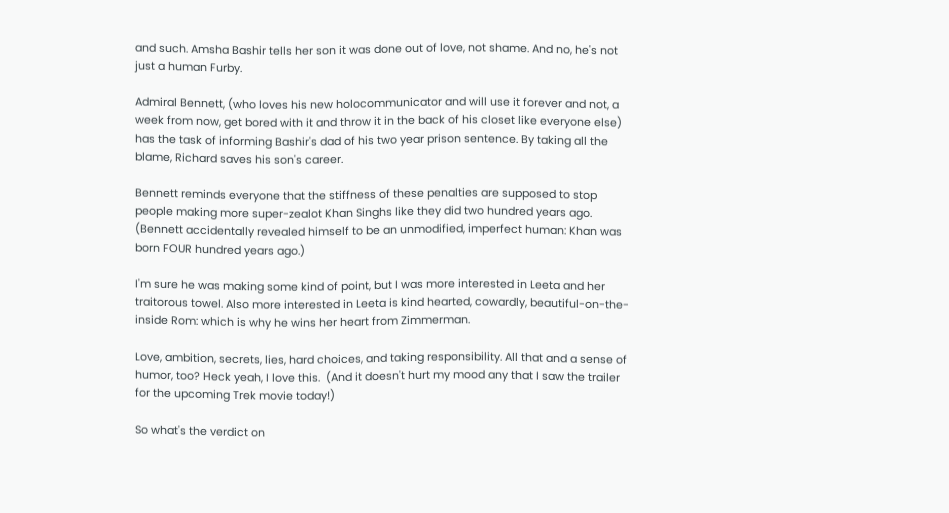and such. Amsha Bashir tells her son it was done out of love, not shame. And no, he's not just a human Furby.

Admiral Bennett, (who loves his new holocommunicator and will use it forever and not, a week from now, get bored with it and throw it in the back of his closet like everyone else) has the task of informing Bashir's dad of his two year prison sentence. By taking all the blame, Richard saves his son's career.

Bennett reminds everyone that the stiffness of these penalties are supposed to stop people making more super-zealot Khan Singhs like they did two hundred years ago. (Bennett accidentally revealed himself to be an unmodified, imperfect human: Khan was born FOUR hundred years ago.)

I'm sure he was making some kind of point, but I was more interested in Leeta and her traitorous towel. Also more interested in Leeta is kind hearted, cowardly, beautiful-on-the-inside Rom: which is why he wins her heart from Zimmerman.

Love, ambition, secrets, lies, hard choices, and taking responsibility. All that and a sense of humor, too? Heck yeah, I love this.  (And it doesn't hurt my mood any that I saw the trailer for the upcoming Trek movie today!)

So what's the verdict on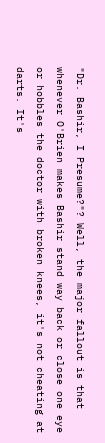"Dr. Bashir, I Presume?"? Well, the major fallout is that whenever O'Brien makes Bashir stand way back or close one eye or hobbles the doctor with broken knees, it's not cheating at darts. It's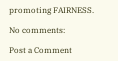promoting FAIRNESS.

No comments:

Post a Comment